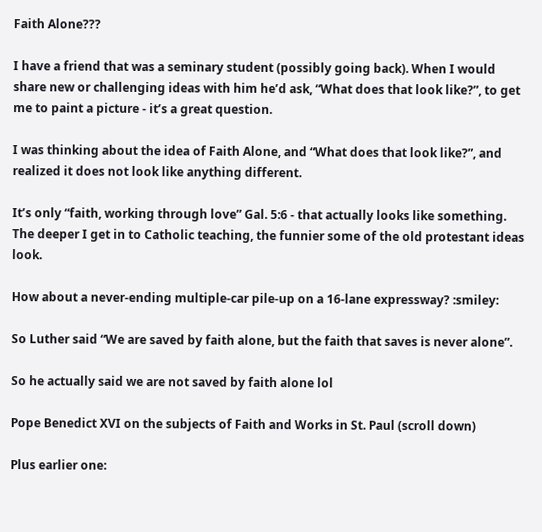Faith Alone???

I have a friend that was a seminary student (possibly going back). When I would share new or challenging ideas with him he’d ask, “What does that look like?”, to get me to paint a picture - it’s a great question.

I was thinking about the idea of Faith Alone, and “What does that look like?”, and realized it does not look like anything different.

It’s only “faith, working through love” Gal. 5:6 - that actually looks like something. The deeper I get in to Catholic teaching, the funnier some of the old protestant ideas look.

How about a never-ending multiple-car pile-up on a 16-lane expressway? :smiley:

So Luther said “We are saved by faith alone, but the faith that saves is never alone”.

So he actually said we are not saved by faith alone lol

Pope Benedict XVI on the subjects of Faith and Works in St. Paul (scroll down)

Plus earlier one: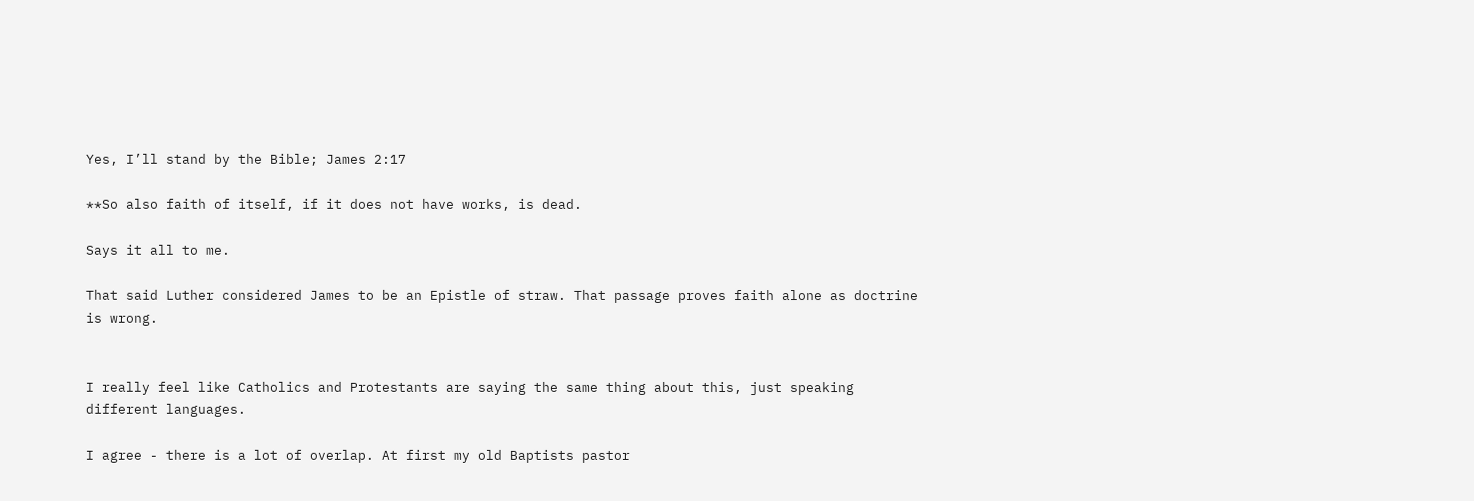Yes, I’ll stand by the Bible; James 2:17

**So also faith of itself, if it does not have works, is dead.

Says it all to me.

That said Luther considered James to be an Epistle of straw. That passage proves faith alone as doctrine is wrong.


I really feel like Catholics and Protestants are saying the same thing about this, just speaking different languages.

I agree - there is a lot of overlap. At first my old Baptists pastor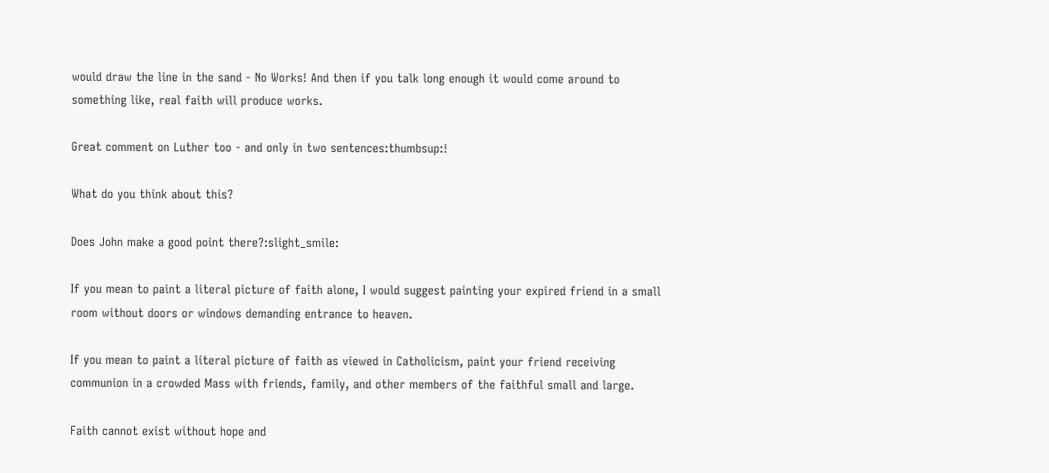would draw the line in the sand - No Works! And then if you talk long enough it would come around to something like, real faith will produce works.

Great comment on Luther too - and only in two sentences:thumbsup:!

What do you think about this?

Does John make a good point there?:slight_smile:

If you mean to paint a literal picture of faith alone, I would suggest painting your expired friend in a small room without doors or windows demanding entrance to heaven.

If you mean to paint a literal picture of faith as viewed in Catholicism, paint your friend receiving communion in a crowded Mass with friends, family, and other members of the faithful small and large.

Faith cannot exist without hope and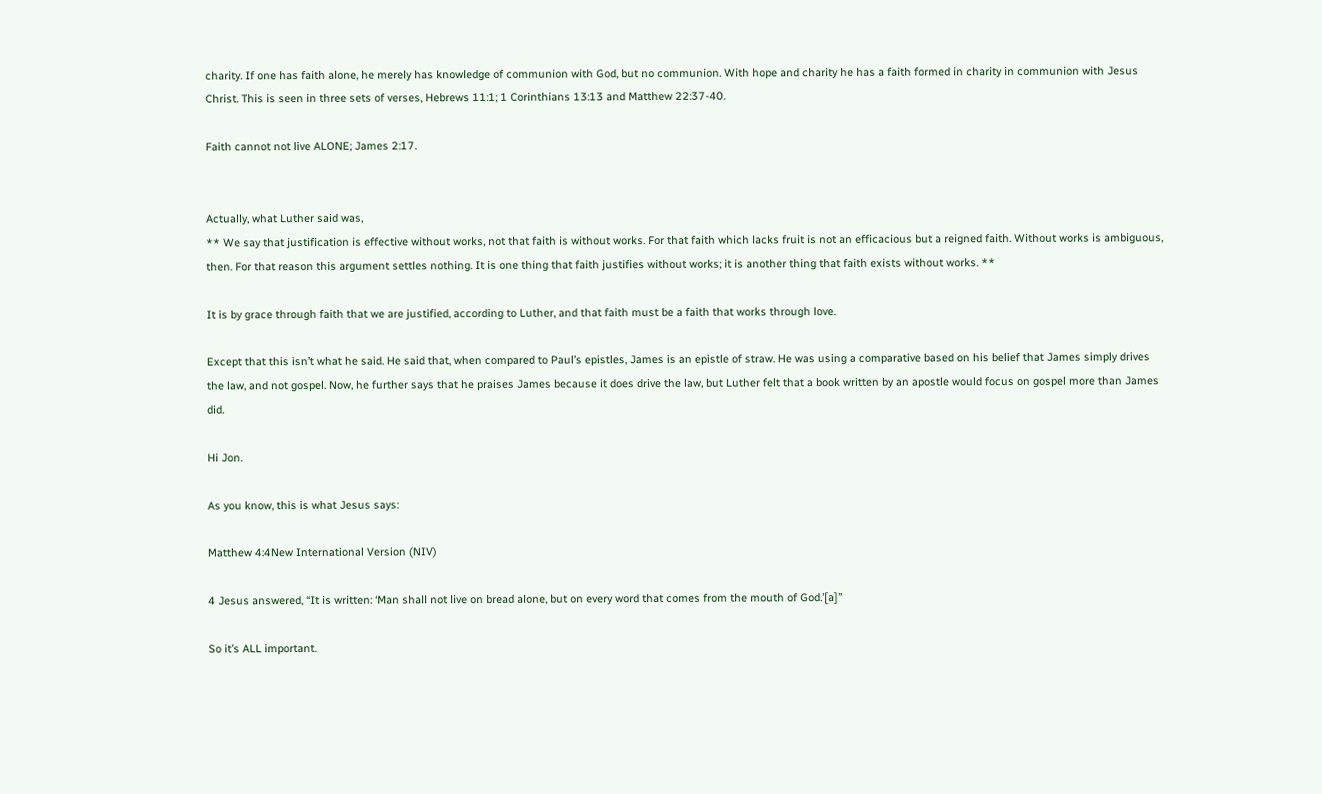charity. If one has faith alone, he merely has knowledge of communion with God, but no communion. With hope and charity he has a faith formed in charity in communion with Jesus Christ. This is seen in three sets of verses, Hebrews 11:1; 1 Corinthians 13:13 and Matthew 22:37-40.

Faith cannot not live ALONE; James 2:17.


Actually, what Luther said was,
** We say that justification is effective without works, not that faith is without works. For that faith which lacks fruit is not an efficacious but a reigned faith. Without works is ambiguous, then. For that reason this argument settles nothing. It is one thing that faith justifies without works; it is another thing that faith exists without works. **

It is by grace through faith that we are justified, according to Luther, and that faith must be a faith that works through love.

Except that this isn’t what he said. He said that, when compared to Paul’s epistles, James is an epistle of straw. He was using a comparative based on his belief that James simply drives the law, and not gospel. Now, he further says that he praises James because it does drive the law, but Luther felt that a book written by an apostle would focus on gospel more than James did.

Hi Jon.

As you know, this is what Jesus says:

Matthew 4:4New International Version (NIV)

4 Jesus answered, “It is written: ‘Man shall not live on bread alone, but on every word that comes from the mouth of God.’[a]”

So it’s ALL important.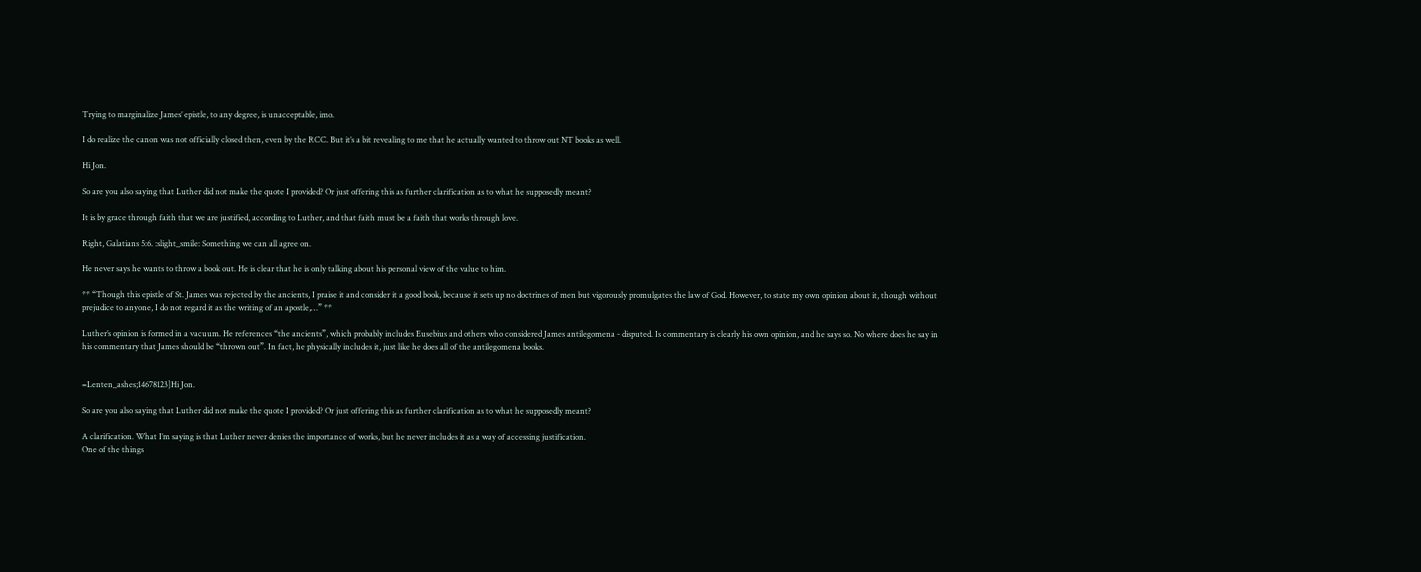Trying to marginalize James’ epistle, to any degree, is unacceptable, imo.

I do realize the canon was not officially closed then, even by the RCC. But it’s a bit revealing to me that he actually wanted to throw out NT books as well.

Hi Jon.

So are you also saying that Luther did not make the quote I provided? Or just offering this as further clarification as to what he supposedly meant?

It is by grace through faith that we are justified, according to Luther, and that faith must be a faith that works through love.

Right, Galatians 5:6. :slight_smile: Something we can all agree on.

He never says he wants to throw a book out. He is clear that he is only talking about his personal view of the value to him.

** “Though this epistle of St. James was rejected by the ancients, I praise it and consider it a good book, because it sets up no doctrines of men but vigorously promulgates the law of God. However, to state my own opinion about it, though without prejudice to anyone, I do not regard it as the writing of an apostle,…” **

Luther’s opinion is formed in a vacuum. He references “the ancients”, which probably includes Eusebius and others who considered James antilegomena - disputed. Is commentary is clearly his own opinion, and he says so. No where does he say in his commentary that James should be “thrown out”. In fact, he physically includes it, just like he does all of the antilegomena books.


=Lenten_ashes;14678123]Hi Jon.

So are you also saying that Luther did not make the quote I provided? Or just offering this as further clarification as to what he supposedly meant?

A clarification. What I’m saying is that Luther never denies the importance of works, but he never includes it as a way of accessing justification.
One of the things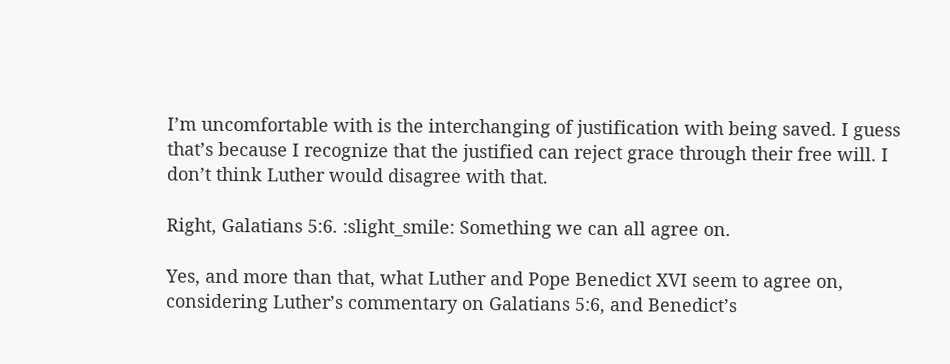I’m uncomfortable with is the interchanging of justification with being saved. I guess that’s because I recognize that the justified can reject grace through their free will. I don’t think Luther would disagree with that.

Right, Galatians 5:6. :slight_smile: Something we can all agree on.

Yes, and more than that, what Luther and Pope Benedict XVI seem to agree on, considering Luther’s commentary on Galatians 5:6, and Benedict’s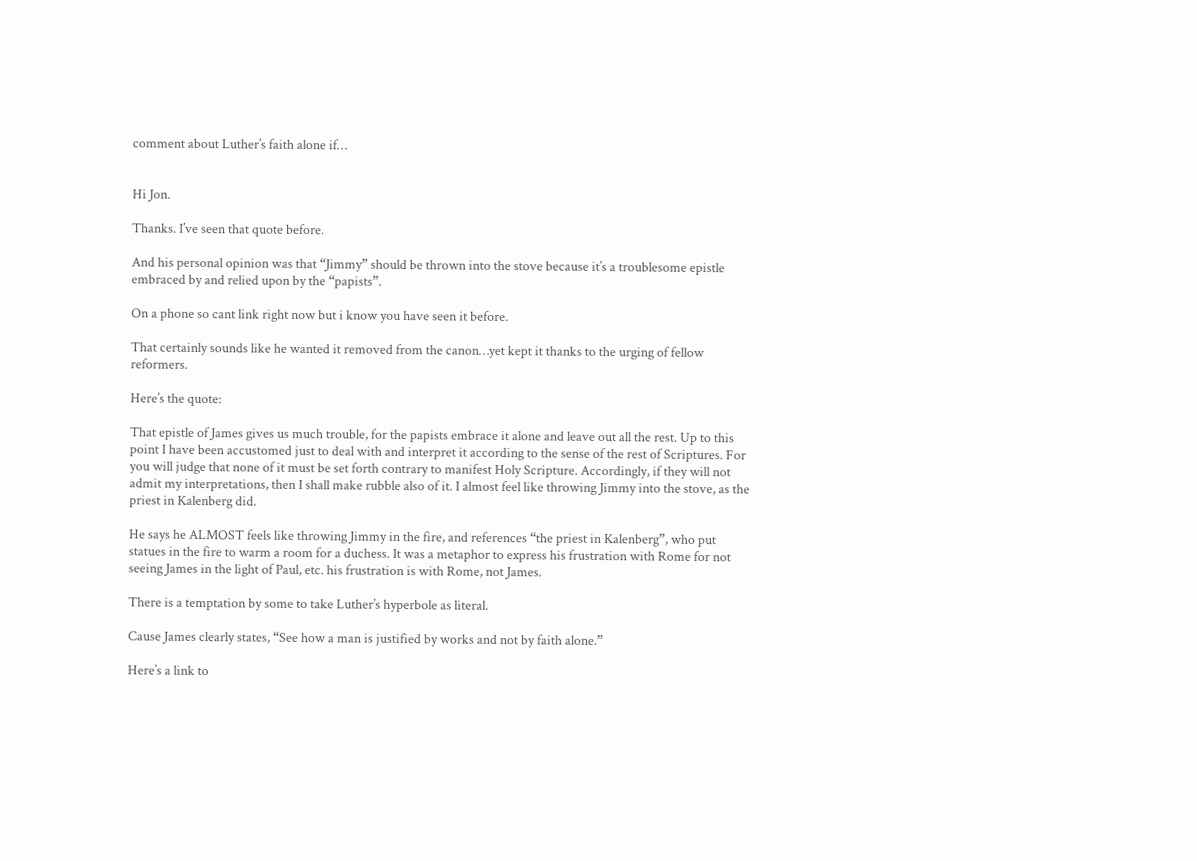comment about Luther’s faith alone if…


Hi Jon.

Thanks. I’ve seen that quote before.

And his personal opinion was that “Jimmy” should be thrown into the stove because it’s a troublesome epistle embraced by and relied upon by the “papists”.

On a phone so cant link right now but i know you have seen it before.

That certainly sounds like he wanted it removed from the canon…yet kept it thanks to the urging of fellow reformers.

Here’s the quote:

That epistle of James gives us much trouble, for the papists embrace it alone and leave out all the rest. Up to this point I have been accustomed just to deal with and interpret it according to the sense of the rest of Scriptures. For you will judge that none of it must be set forth contrary to manifest Holy Scripture. Accordingly, if they will not admit my interpretations, then I shall make rubble also of it. I almost feel like throwing Jimmy into the stove, as the priest in Kalenberg did.

He says he ALMOST feels like throwing Jimmy in the fire, and references “the priest in Kalenberg”, who put statues in the fire to warm a room for a duchess. It was a metaphor to express his frustration with Rome for not seeing James in the light of Paul, etc. his frustration is with Rome, not James.

There is a temptation by some to take Luther’s hyperbole as literal.

Cause James clearly states, “See how a man is justified by works and not by faith alone.”

Here’s a link to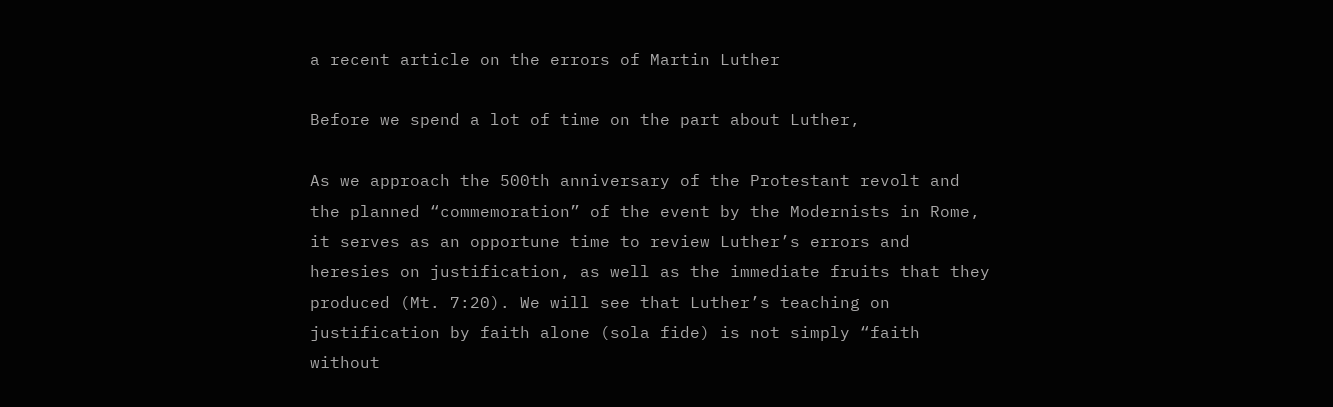a recent article on the errors of Martin Luther

Before we spend a lot of time on the part about Luther,

As we approach the 500th anniversary of the Protestant revolt and the planned “commemoration” of the event by the Modernists in Rome, it serves as an opportune time to review Luther’s errors and heresies on justification, as well as the immediate fruits that they produced (Mt. 7:20). We will see that Luther’s teaching on justification by faith alone (sola fide) is not simply “faith without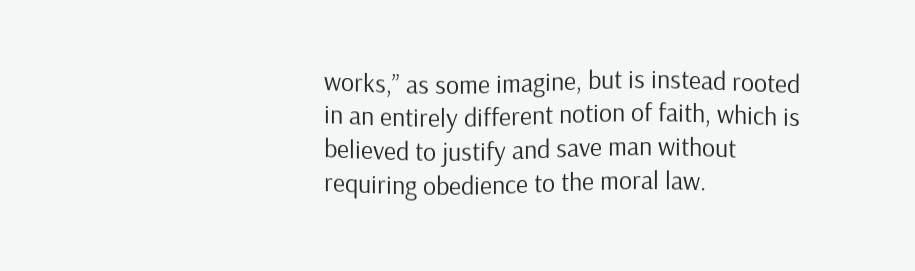works,” as some imagine, but is instead rooted in an entirely different notion of faith, which is believed to justify and save man without requiring obedience to the moral law.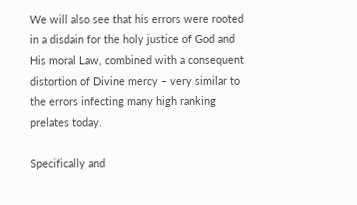We will also see that his errors were rooted in a disdain for the holy justice of God and His moral Law, combined with a consequent distortion of Divine mercy – very similar to the errors infecting many high ranking prelates today.

Specifically and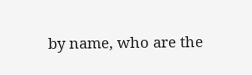by name, who are the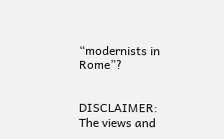“modernists in Rome”?


DISCLAIMER: The views and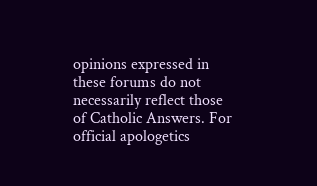opinions expressed in these forums do not necessarily reflect those of Catholic Answers. For official apologetics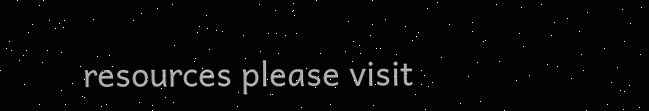resources please visit